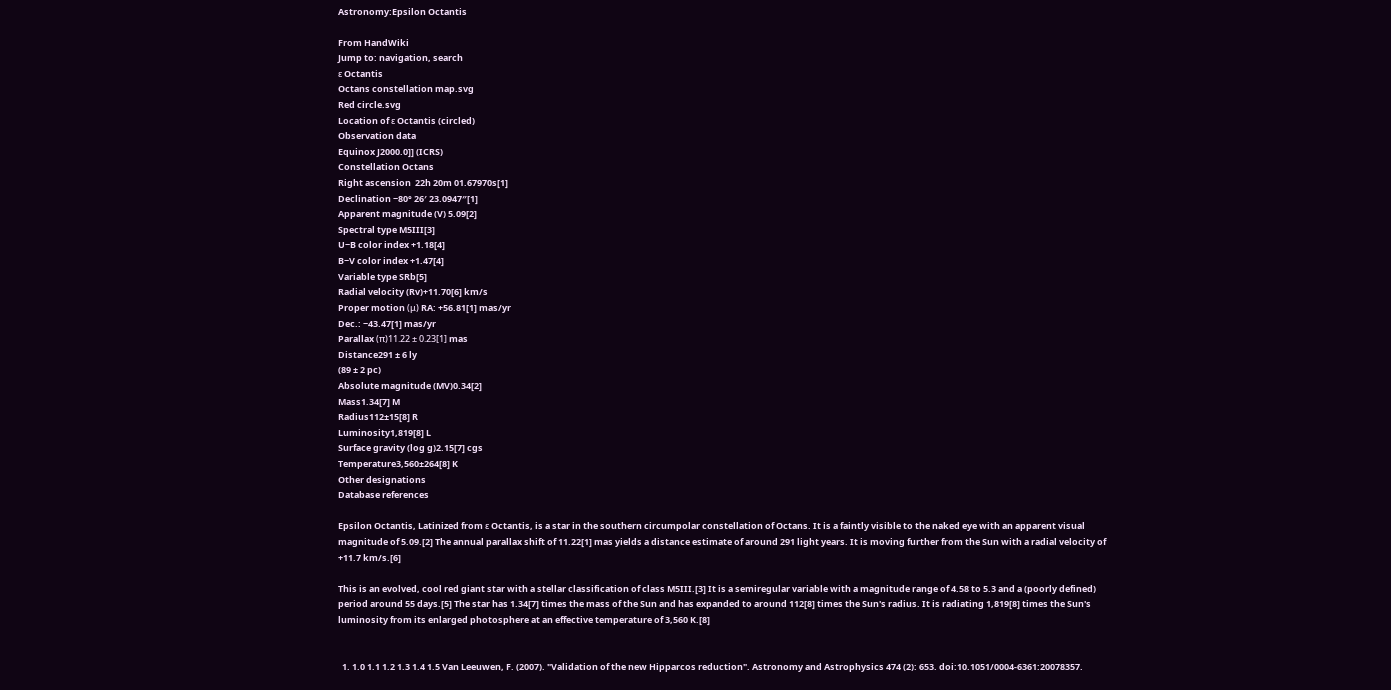Astronomy:Epsilon Octantis

From HandWiki
Jump to: navigation, search
ε Octantis
Octans constellation map.svg
Red circle.svg
Location of ε Octantis (circled)
Observation data
Equinox J2000.0]] (ICRS)
Constellation Octans
Right ascension  22h 20m 01.67970s[1]
Declination −80° 26′ 23.0947″[1]
Apparent magnitude (V) 5.09[2]
Spectral type M5III[3]
U−B color index +1.18[4]
B−V color index +1.47[4]
Variable type SRb[5]
Radial velocity (Rv)+11.70[6] km/s
Proper motion (μ) RA: +56.81[1] mas/yr
Dec.: −43.47[1] mas/yr
Parallax (π)11.22 ± 0.23[1] mas
Distance291 ± 6 ly
(89 ± 2 pc)
Absolute magnitude (MV)0.34[2]
Mass1.34[7] M
Radius112±15[8] R
Luminosity1,819[8] L
Surface gravity (log g)2.15[7] cgs
Temperature3,560±264[8] K
Other designations
Database references

Epsilon Octantis, Latinized from ε Octantis, is a star in the southern circumpolar constellation of Octans. It is a faintly visible to the naked eye with an apparent visual magnitude of 5.09.[2] The annual parallax shift of 11.22[1] mas yields a distance estimate of around 291 light years. It is moving further from the Sun with a radial velocity of +11.7 km/s.[6]

This is an evolved, cool red giant star with a stellar classification of class M5III.[3] It is a semiregular variable with a magnitude range of 4.58 to 5.3 and a (poorly defined) period around 55 days.[5] The star has 1.34[7] times the mass of the Sun and has expanded to around 112[8] times the Sun's radius. It is radiating 1,819[8] times the Sun's luminosity from its enlarged photosphere at an effective temperature of 3,560 K.[8]


  1. 1.0 1.1 1.2 1.3 1.4 1.5 Van Leeuwen, F. (2007). "Validation of the new Hipparcos reduction". Astronomy and Astrophysics 474 (2): 653. doi:10.1051/0004-6361:20078357.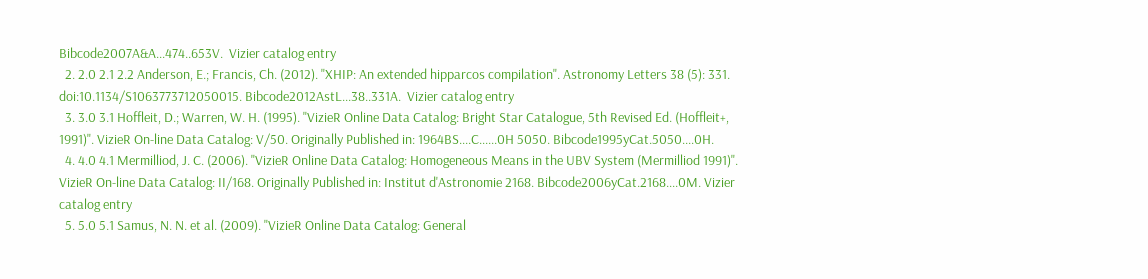Bibcode2007A&A...474..653V.  Vizier catalog entry
  2. 2.0 2.1 2.2 Anderson, E.; Francis, Ch. (2012). "XHIP: An extended hipparcos compilation". Astronomy Letters 38 (5): 331. doi:10.1134/S1063773712050015. Bibcode2012AstL...38..331A.  Vizier catalog entry
  3. 3.0 3.1 Hoffleit, D.; Warren, W. H. (1995). "VizieR Online Data Catalog: Bright Star Catalogue, 5th Revised Ed. (Hoffleit+, 1991)". VizieR On-line Data Catalog: V/50. Originally Published in: 1964BS....C......0H 5050. Bibcode1995yCat.5050....0H.
  4. 4.0 4.1 Mermilliod, J. C. (2006). "VizieR Online Data Catalog: Homogeneous Means in the UBV System (Mermilliod 1991)". VizieR On-line Data Catalog: II/168. Originally Published in: Institut d'Astronomie 2168. Bibcode2006yCat.2168....0M. Vizier catalog entry
  5. 5.0 5.1 Samus, N. N. et al. (2009). "VizieR Online Data Catalog: General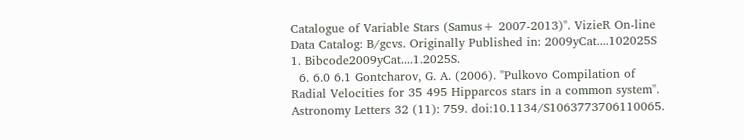Catalogue of Variable Stars (Samus+ 2007-2013)". VizieR On-line Data Catalog: B/gcvs. Originally Published in: 2009yCat....102025S 1. Bibcode2009yCat....1.2025S.
  6. 6.0 6.1 Gontcharov, G. A. (2006). "Pulkovo Compilation of Radial Velocities for 35 495 Hipparcos stars in a common system". Astronomy Letters 32 (11): 759. doi:10.1134/S1063773706110065.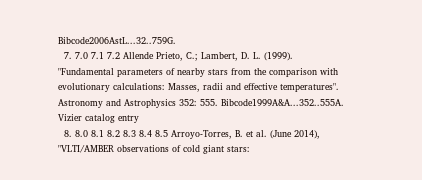Bibcode2006AstL...32..759G.
  7. 7.0 7.1 7.2 Allende Prieto, C.; Lambert, D. L. (1999). "Fundamental parameters of nearby stars from the comparison with evolutionary calculations: Masses, radii and effective temperatures". Astronomy and Astrophysics 352: 555. Bibcode1999A&A...352..555A.  Vizier catalog entry
  8. 8.0 8.1 8.2 8.3 8.4 8.5 Arroyo-Torres, B. et al. (June 2014), "VLTI/AMBER observations of cold giant stars: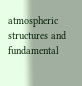atmospheric structures and fundamental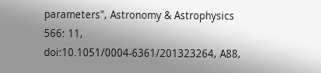parameters", Astronomy & Astrophysics 566: 11, doi:10.1051/0004-6361/201323264, A88,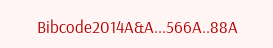Bibcode2014A&A...566A..88A